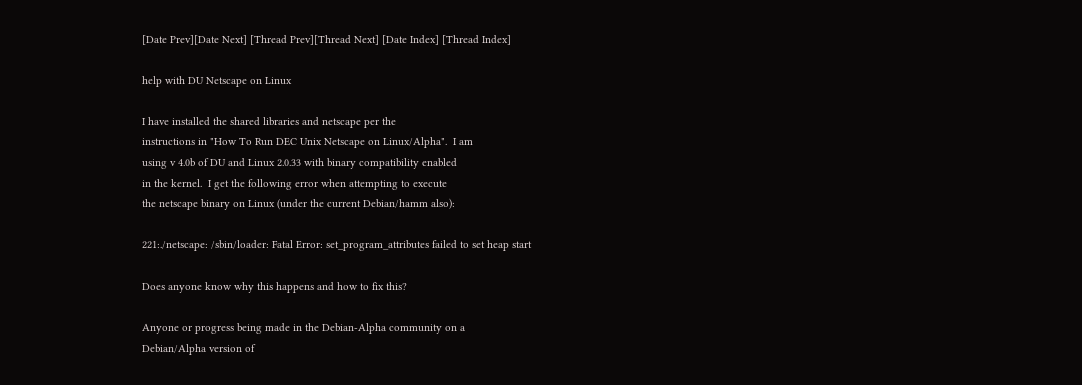[Date Prev][Date Next] [Thread Prev][Thread Next] [Date Index] [Thread Index]

help with DU Netscape on Linux

I have installed the shared libraries and netscape per the
instructions in "How To Run DEC Unix Netscape on Linux/Alpha".  I am
using v 4.0b of DU and Linux 2.0.33 with binary compatibility enabled
in the kernel.  I get the following error when attempting to execute
the netscape binary on Linux (under the current Debian/hamm also):

221:./netscape: /sbin/loader: Fatal Error: set_program_attributes failed to set heap start

Does anyone know why this happens and how to fix this?

Anyone or progress being made in the Debian-Alpha community on a
Debian/Alpha version of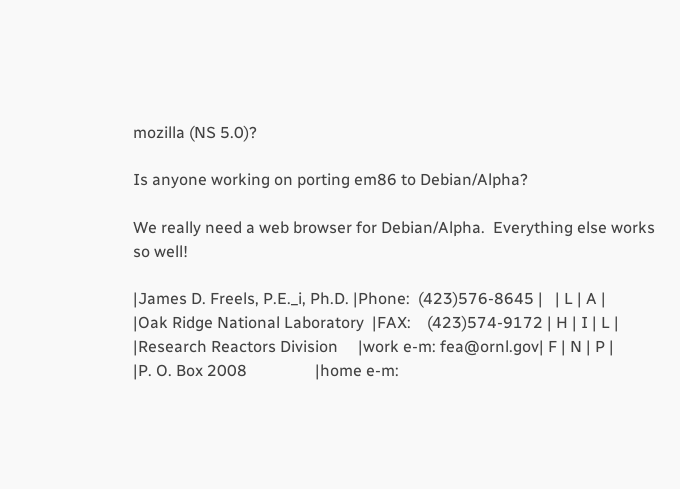mozilla (NS 5.0)?

Is anyone working on porting em86 to Debian/Alpha?

We really need a web browser for Debian/Alpha.  Everything else works
so well!

|James D. Freels, P.E._i, Ph.D. |Phone:  (423)576-8645 |   | L | A |
|Oak Ridge National Laboratory  |FAX:    (423)574-9172 | H | I | L |
|Research Reactors Division     |work e-m: fea@ornl.gov| F | N | P |
|P. O. Box 2008                 |home e-m: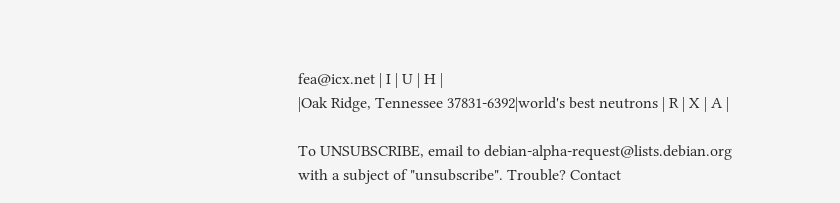fea@icx.net | I | U | H |
|Oak Ridge, Tennessee 37831-6392|world's best neutrons | R | X | A |

To UNSUBSCRIBE, email to debian-alpha-request@lists.debian.org
with a subject of "unsubscribe". Trouble? Contact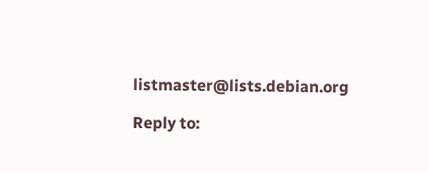listmaster@lists.debian.org

Reply to: